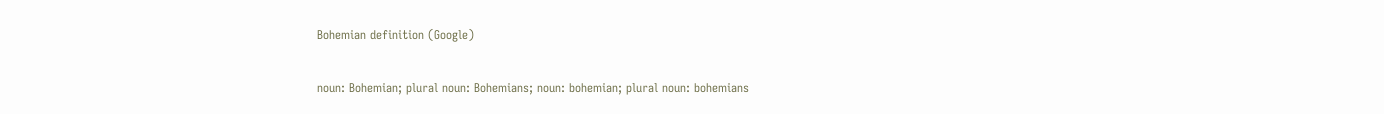Bohemian definition (Google)

noun: Bohemian; plural noun: Bohemians; noun: bohemian; plural noun: bohemians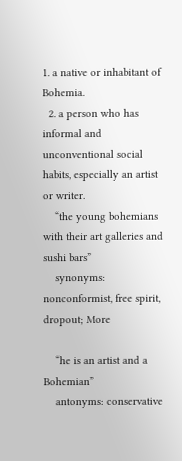1. a native or inhabitant of Bohemia.
  2. a person who has informal and unconventional social habits, especially an artist or writer.
    “the young bohemians with their art galleries and sushi bars”
    synonyms: nonconformist, free spirit, dropout; More

    “he is an artist and a Bohemian”
    antonyms: conservative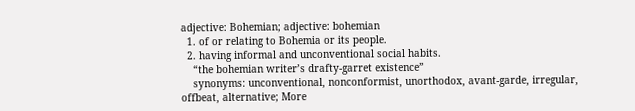adjective: Bohemian; adjective: bohemian
  1. of or relating to Bohemia or its people.
  2. having informal and unconventional social habits.
    “the bohemian writer’s drafty-garret existence”
    synonyms: unconventional, nonconformist, unorthodox, avant-garde, irregular, offbeat, alternative; More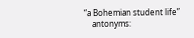“a Bohemian student life”
    antonyms: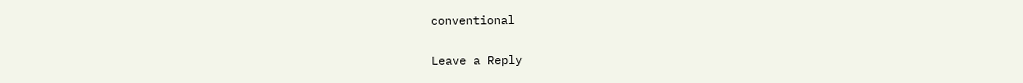conventional

Leave a Reply